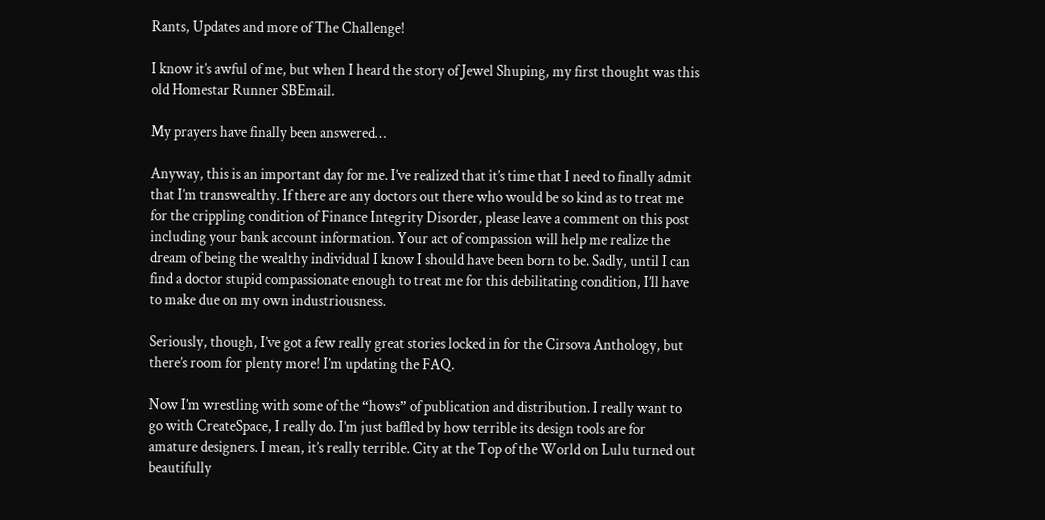Rants, Updates and more of The Challenge!

I know it’s awful of me, but when I heard the story of Jewel Shuping, my first thought was this old Homestar Runner SBEmail.

My prayers have finally been answered…

Anyway, this is an important day for me. I’ve realized that it’s time that I need to finally admit that I’m transwealthy. If there are any doctors out there who would be so kind as to treat me for the crippling condition of Finance Integrity Disorder, please leave a comment on this post including your bank account information. Your act of compassion will help me realize the dream of being the wealthy individual I know I should have been born to be. Sadly, until I can find a doctor stupid compassionate enough to treat me for this debilitating condition, I’ll have to make due on my own industriousness.

Seriously, though, I’ve got a few really great stories locked in for the Cirsova Anthology, but there’s room for plenty more! I’m updating the FAQ.

Now I’m wrestling with some of the “hows” of publication and distribution. I really want to go with CreateSpace, I really do. I’m just baffled by how terrible its design tools are for amature designers. I mean, it’s really terrible. City at the Top of the World on Lulu turned out beautifully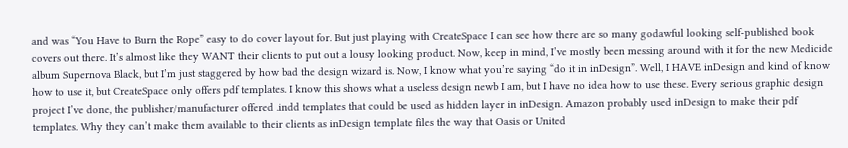and was “You Have to Burn the Rope” easy to do cover layout for. But just playing with CreateSpace I can see how there are so many godawful looking self-published book covers out there. It’s almost like they WANT their clients to put out a lousy looking product. Now, keep in mind, I’ve mostly been messing around with it for the new Medicide album Supernova Black, but I’m just staggered by how bad the design wizard is. Now, I know what you’re saying “do it in inDesign”. Well, I HAVE inDesign and kind of know how to use it, but CreateSpace only offers pdf templates. I know this shows what a useless design newb I am, but I have no idea how to use these. Every serious graphic design project I’ve done, the publisher/manufacturer offered .indd templates that could be used as hidden layer in inDesign. Amazon probably used inDesign to make their pdf templates. Why they can’t make them available to their clients as inDesign template files the way that Oasis or United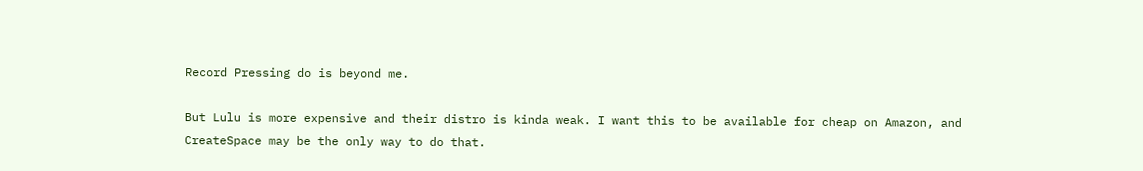Record Pressing do is beyond me.

But Lulu is more expensive and their distro is kinda weak. I want this to be available for cheap on Amazon, and CreateSpace may be the only way to do that.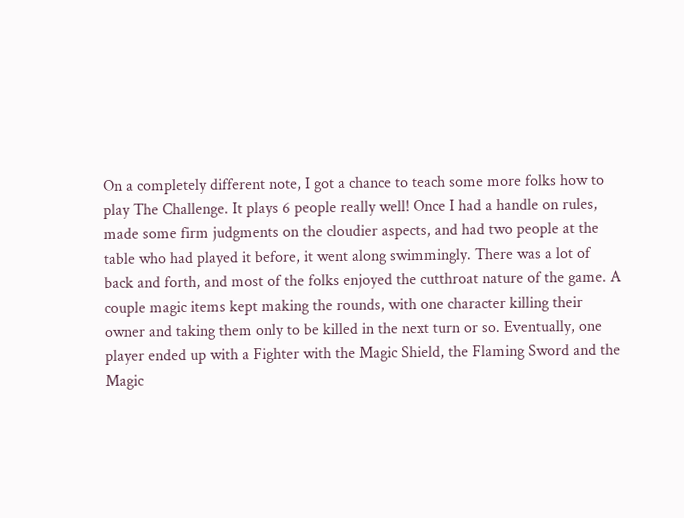On a completely different note, I got a chance to teach some more folks how to play The Challenge. It plays 6 people really well! Once I had a handle on rules, made some firm judgments on the cloudier aspects, and had two people at the table who had played it before, it went along swimmingly. There was a lot of back and forth, and most of the folks enjoyed the cutthroat nature of the game. A couple magic items kept making the rounds, with one character killing their owner and taking them only to be killed in the next turn or so. Eventually, one player ended up with a Fighter with the Magic Shield, the Flaming Sword and the Magic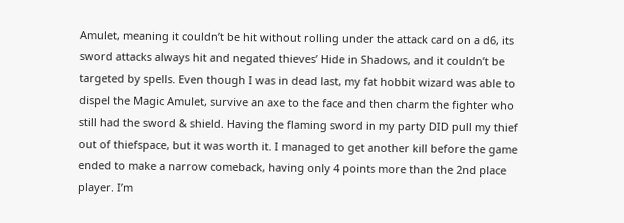Amulet, meaning it couldn’t be hit without rolling under the attack card on a d6, its sword attacks always hit and negated thieves’ Hide in Shadows, and it couldn’t be targeted by spells. Even though I was in dead last, my fat hobbit wizard was able to dispel the Magic Amulet, survive an axe to the face and then charm the fighter who still had the sword & shield. Having the flaming sword in my party DID pull my thief out of thiefspace, but it was worth it. I managed to get another kill before the game ended to make a narrow comeback, having only 4 points more than the 2nd place player. I’m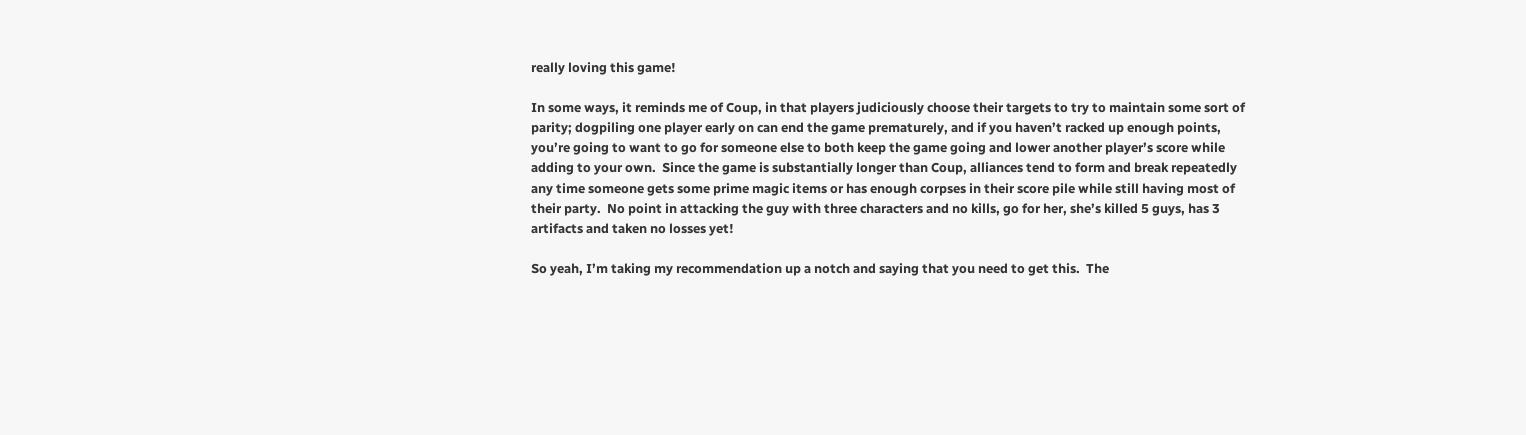really loving this game!

In some ways, it reminds me of Coup, in that players judiciously choose their targets to try to maintain some sort of parity; dogpiling one player early on can end the game prematurely, and if you haven’t racked up enough points, you’re going to want to go for someone else to both keep the game going and lower another player’s score while adding to your own.  Since the game is substantially longer than Coup, alliances tend to form and break repeatedly any time someone gets some prime magic items or has enough corpses in their score pile while still having most of their party.  No point in attacking the guy with three characters and no kills, go for her, she’s killed 5 guys, has 3 artifacts and taken no losses yet!

So yeah, I’m taking my recommendation up a notch and saying that you need to get this.  The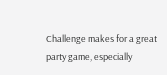Challenge makes for a great party game, especially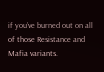if you’ve burned out on all of those Resistance and Mafia variants.